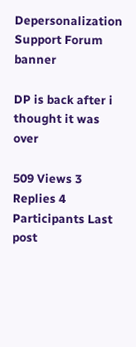Depersonalization Support Forum banner

DP is back after i thought it was over

509 Views 3 Replies 4 Participants Last post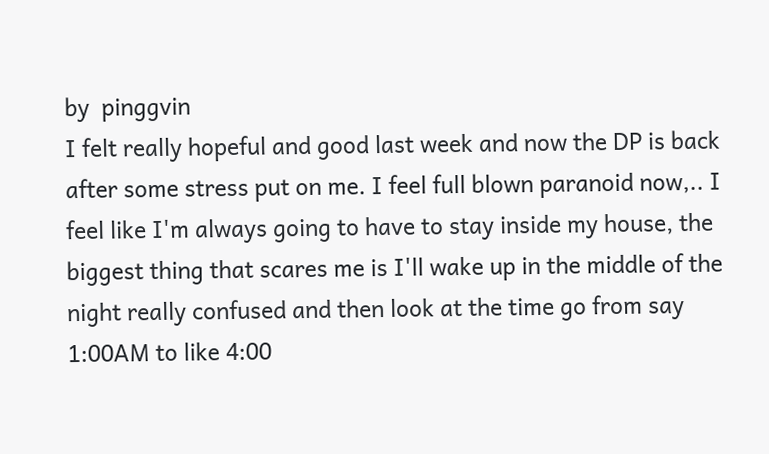by  pinggvin
I felt really hopeful and good last week and now the DP is back after some stress put on me. I feel full blown paranoid now,.. I feel like I'm always going to have to stay inside my house, the biggest thing that scares me is I'll wake up in the middle of the night really confused and then look at the time go from say 1:00AM to like 4:00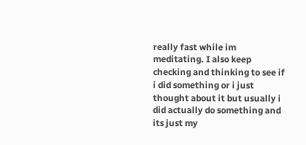really fast while im meditating. I also keep checking and thinking to see if i did something or i just thought about it but usually i did actually do something and its just my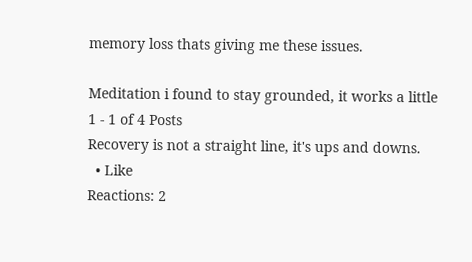memory loss thats giving me these issues.

Meditation i found to stay grounded, it works a little
1 - 1 of 4 Posts
Recovery is not a straight line, it's ups and downs.
  • Like
Reactions: 2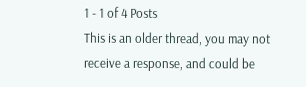1 - 1 of 4 Posts
This is an older thread, you may not receive a response, and could be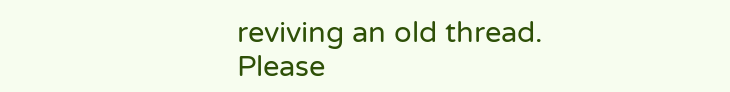reviving an old thread. Please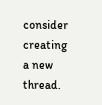consider creating a new thread.